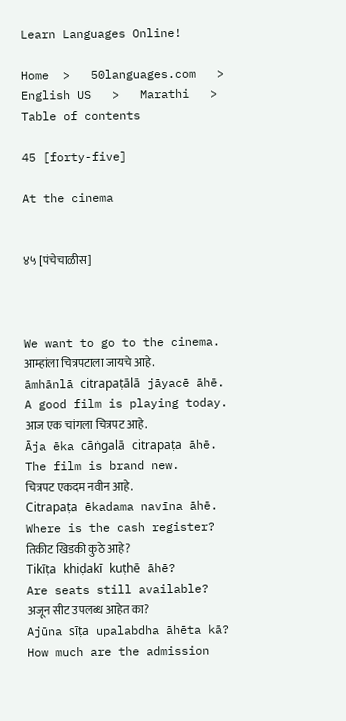Learn Languages Online!

Home  >   50languages.com   >   English US   >   Marathi   >   Table of contents

45 [forty-five]

At the cinema


४५ [पंचेचाळीस]



We want to go to the cinema.
आम्हांला चित्रपटाला जायचे आहे.
āmhānlā citrapaṭālā jāyacē āhē.
A good film is playing today.
आज एक चांगला चित्रपट आहे.
Āja ēka cāṅgalā citrapaṭa āhē.
The film is brand new.
चित्रपट एकदम नवीन आहे.
Citrapaṭa ēkadama navīna āhē.
Where is the cash register?
तिकीट खिडकी कुठे आहे?
Tikīṭa khiḍakī kuṭhē āhē?
Are seats still available?
अजून सीट उपलब्ध आहेत का?
Ajūna sīṭa upalabdha āhēta kā?
How much are the admission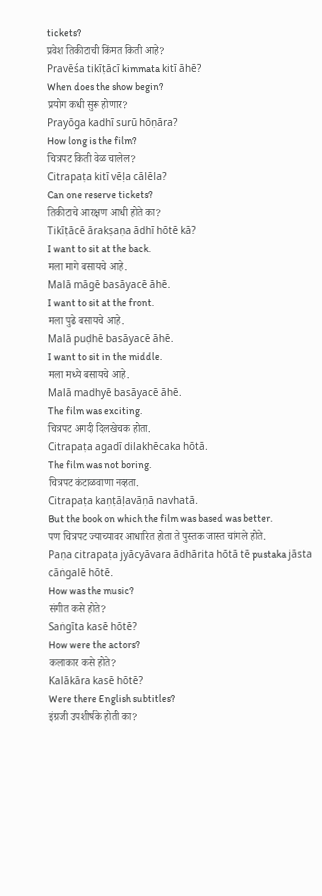tickets?
प्रवेश तिकीटाची किंमत किती आहे?
Pravēśa tikīṭācī kimmata kitī āhē?
When does the show begin?
प्रयोग कधी सुरू होणार?
Prayōga kadhī surū hōṇāra?
How long is the film?
चित्रपट किती वेळ चालेल?
Citrapaṭa kitī vēḷa cālēla?
Can one reserve tickets?
तिकीटाचे आरक्षण आधी होते का?
Tikīṭācē ārakṣaṇa ādhī hōtē kā?
I want to sit at the back.
मला मागे बसायचे आहे.
Malā māgē basāyacē āhē.
I want to sit at the front.
मला पुढे बसायचे आहे.
Malā puḍhē basāyacē āhē.
I want to sit in the middle.
मला मध्ये बसायचे आहे.
Malā madhyē basāyacē āhē.
The film was exciting.
चित्रपट अगदी दिलखेचक होता.
Citrapaṭa agadī dilakhēcaka hōtā.
The film was not boring.
चित्रपट कंटाळवाणा नव्हता.
Citrapaṭa kaṇṭāḷavāṇā navhatā.
But the book on which the film was based was better.
पण चित्रपट ज्याच्यावर आधारित होता ते पुस्तक जास्त चांगले होते.
Paṇa citrapaṭa jyācyāvara ādhārita hōtā tē pustaka jāsta cāṅgalē hōtē.
How was the music?
संगीत कसे होते?
Saṅgīta kasē hōtē?
How were the actors?
कलाकार कसे होते?
Kalākāra kasē hōtē?
Were there English subtitles?
इंग्रजी उपशीर्षके होती का?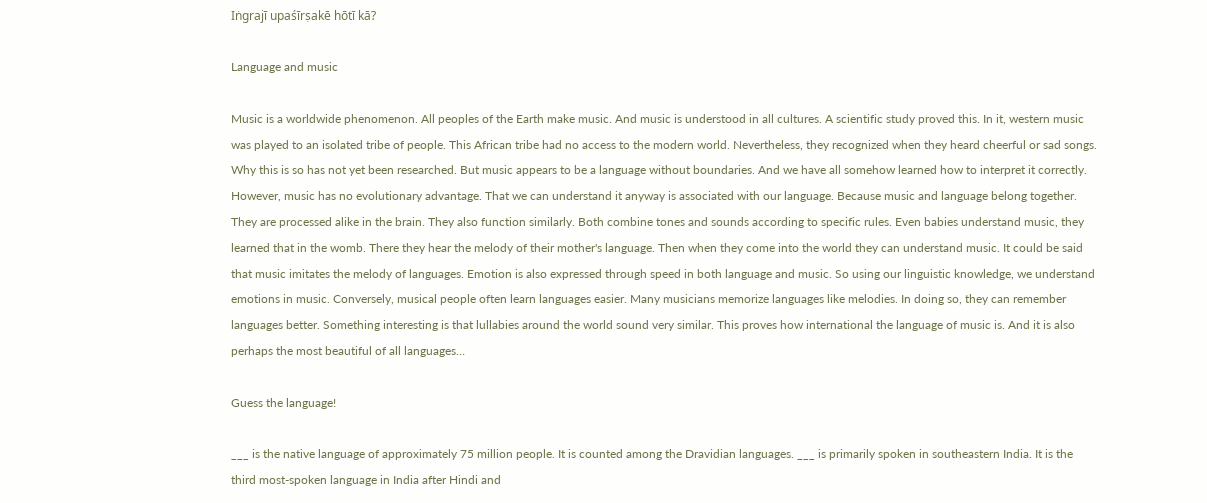Iṅgrajī upaśīrṣakē hōtī kā?

Language and music

Music is a worldwide phenomenon. All peoples of the Earth make music. And music is understood in all cultures. A scientific study proved this. In it, western music was played to an isolated tribe of people. This African tribe had no access to the modern world. Nevertheless, they recognized when they heard cheerful or sad songs. Why this is so has not yet been researched. But music appears to be a language without boundaries. And we have all somehow learned how to interpret it correctly. However, music has no evolutionary advantage. That we can understand it anyway is associated with our language. Because music and language belong together. They are processed alike in the brain. They also function similarly. Both combine tones and sounds according to specific rules. Even babies understand music, they learned that in the womb. There they hear the melody of their mother's language. Then when they come into the world they can understand music. It could be said that music imitates the melody of languages. Emotion is also expressed through speed in both language and music. So using our linguistic knowledge, we understand emotions in music. Conversely, musical people often learn languages easier. Many musicians memorize languages like melodies. In doing so, they can remember languages better. Something interesting is that lullabies around the world sound very similar. This proves how international the language of music is. And it is also perhaps the most beautiful of all languages…

Guess the language!

___ is the native language of approximately 75 million people. It is counted among the Dravidian languages. ___ is primarily spoken in southeastern India. It is the third most-spoken language in India after Hindi and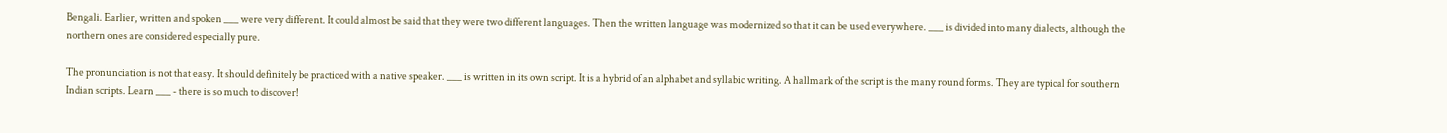Bengali. Earlier, written and spoken ___ were very different. It could almost be said that they were two different languages. Then the written language was modernized so that it can be used everywhere. ___ is divided into many dialects, although the northern ones are considered especially pure.

The pronunciation is not that easy. It should definitely be practiced with a native speaker. ___ is written in its own script. It is a hybrid of an alphabet and syllabic writing. A hallmark of the script is the many round forms. They are typical for southern Indian scripts. Learn ___ - there is so much to discover!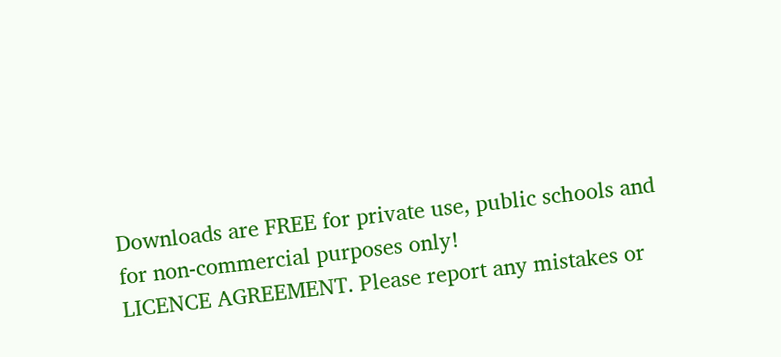Downloads are FREE for private use, public schools and for non-commercial purposes only!
LICENCE AGREEMENT. Please report any mistakes or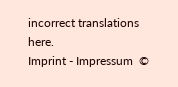incorrect translations here.
Imprint - Impressum  ©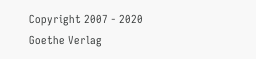Copyright 2007 - 2020 Goethe Verlag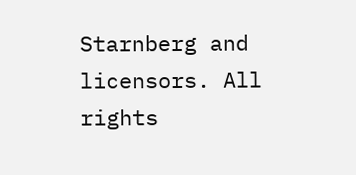Starnberg and licensors. All rights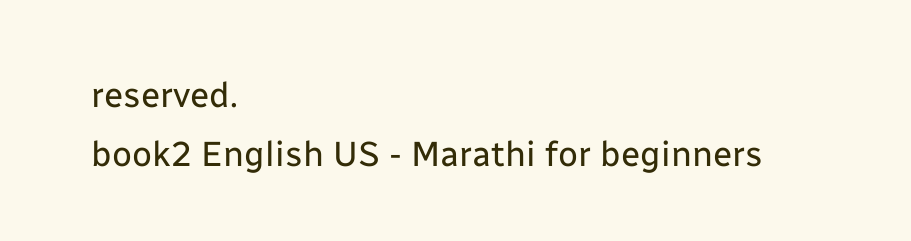reserved.
book2 English US - Marathi for beginners